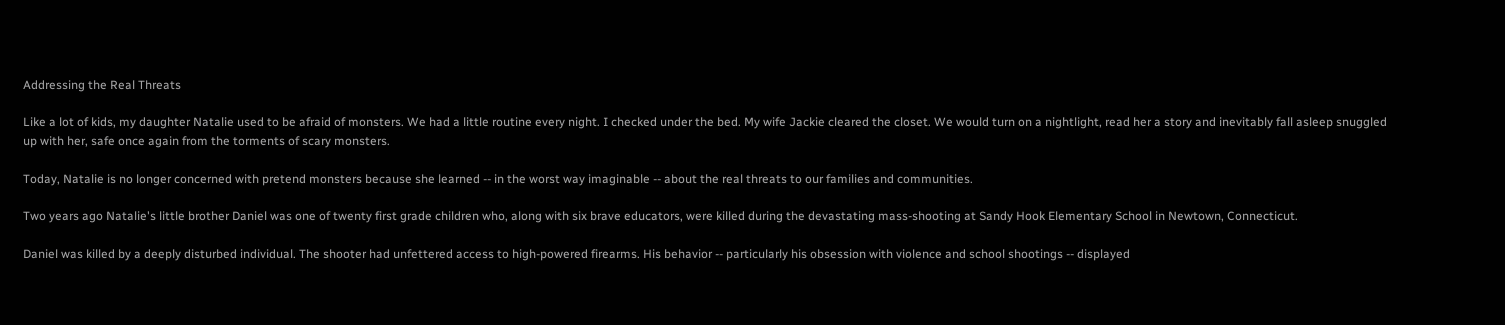Addressing the Real Threats

Like a lot of kids, my daughter Natalie used to be afraid of monsters. We had a little routine every night. I checked under the bed. My wife Jackie cleared the closet. We would turn on a nightlight, read her a story and inevitably fall asleep snuggled up with her, safe once again from the torments of scary monsters.

Today, Natalie is no longer concerned with pretend monsters because she learned -- in the worst way imaginable -- about the real threats to our families and communities.

Two years ago Natalie's little brother Daniel was one of twenty first grade children who, along with six brave educators, were killed during the devastating mass-shooting at Sandy Hook Elementary School in Newtown, Connecticut.

Daniel was killed by a deeply disturbed individual. The shooter had unfettered access to high-powered firearms. His behavior -- particularly his obsession with violence and school shootings -- displayed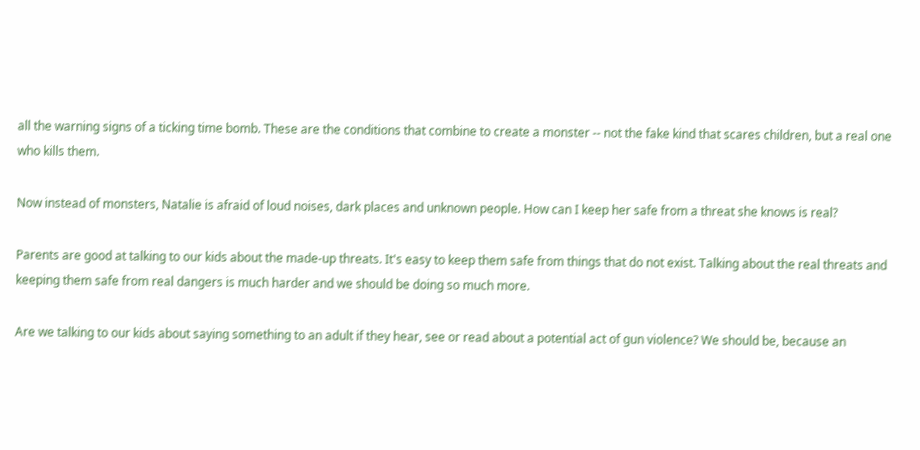all the warning signs of a ticking time bomb. These are the conditions that combine to create a monster -- not the fake kind that scares children, but a real one who kills them.

Now instead of monsters, Natalie is afraid of loud noises, dark places and unknown people. How can I keep her safe from a threat she knows is real?

Parents are good at talking to our kids about the made-up threats. It's easy to keep them safe from things that do not exist. Talking about the real threats and keeping them safe from real dangers is much harder and we should be doing so much more.

Are we talking to our kids about saying something to an adult if they hear, see or read about a potential act of gun violence? We should be, because an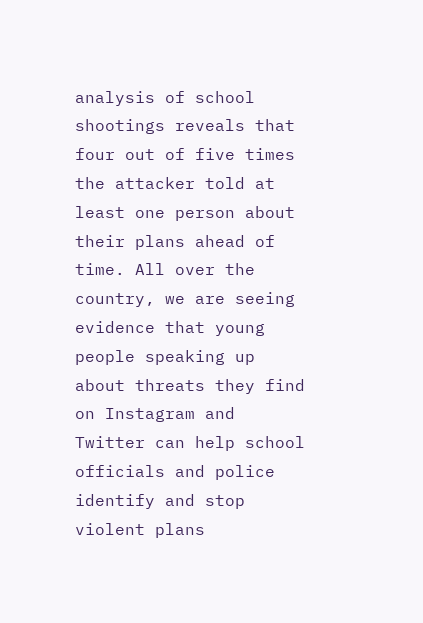analysis of school shootings reveals that four out of five times the attacker told at least one person about their plans ahead of time. All over the country, we are seeing evidence that young people speaking up about threats they find on Instagram and Twitter can help school officials and police identify and stop violent plans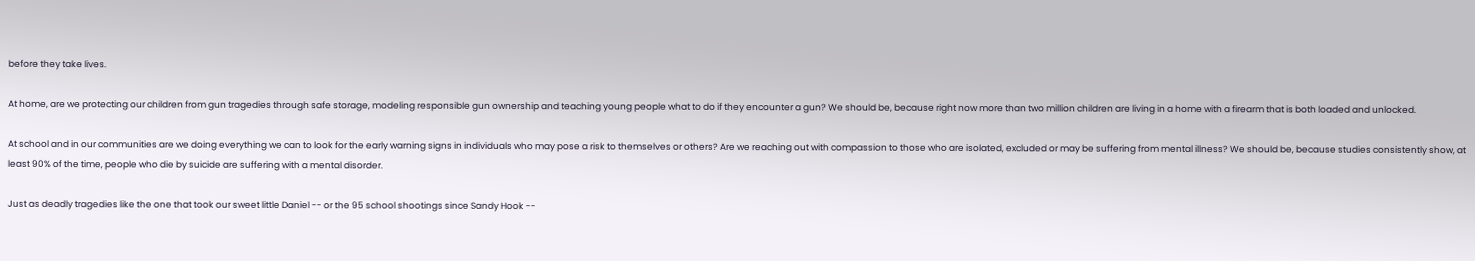before they take lives.

At home, are we protecting our children from gun tragedies through safe storage, modeling responsible gun ownership and teaching young people what to do if they encounter a gun? We should be, because right now more than two million children are living in a home with a firearm that is both loaded and unlocked.

At school and in our communities are we doing everything we can to look for the early warning signs in individuals who may pose a risk to themselves or others? Are we reaching out with compassion to those who are isolated, excluded or may be suffering from mental illness? We should be, because studies consistently show, at least 90% of the time, people who die by suicide are suffering with a mental disorder.

Just as deadly tragedies like the one that took our sweet little Daniel -- or the 95 school shootings since Sandy Hook --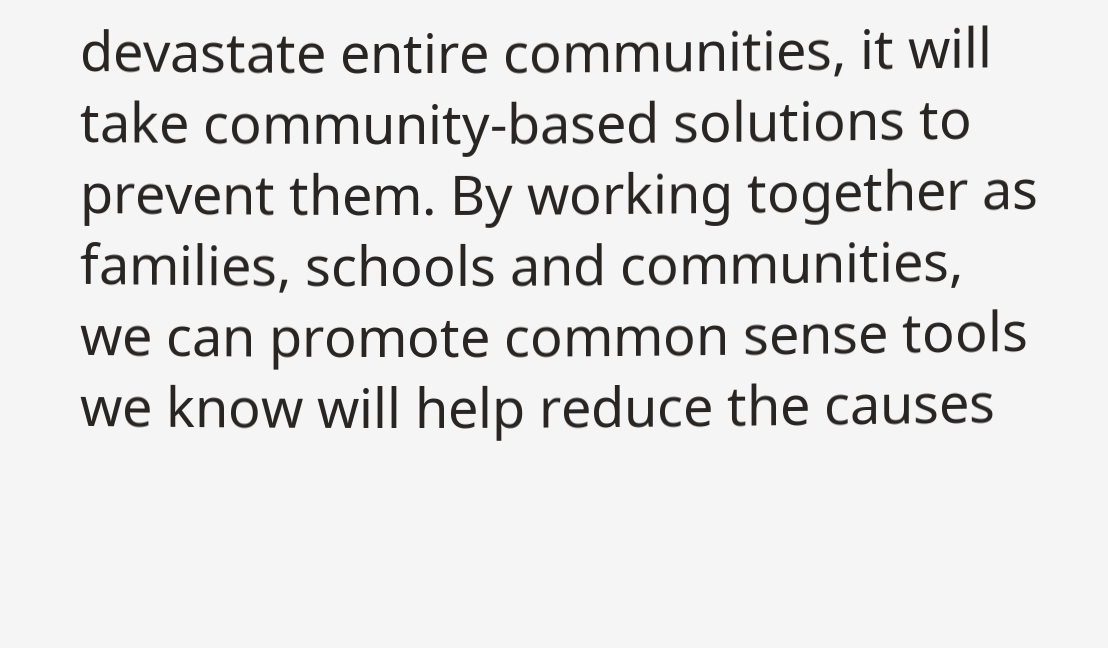devastate entire communities, it will take community-based solutions to prevent them. By working together as families, schools and communities, we can promote common sense tools we know will help reduce the causes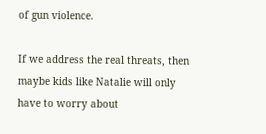of gun violence.

If we address the real threats, then maybe kids like Natalie will only have to worry about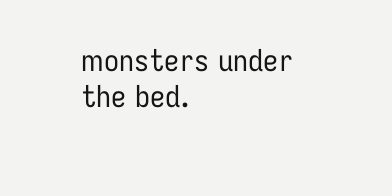monsters under the bed.